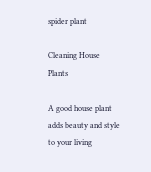spider plant

Cleaning House Plants

A good house plant adds beauty and style to your living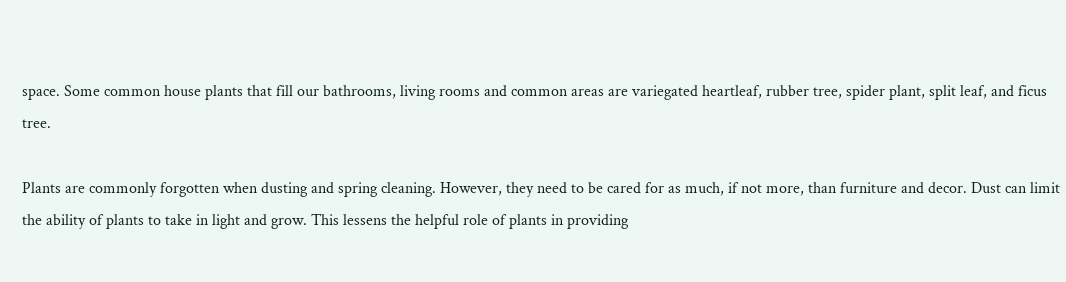space. Some common house plants that fill our bathrooms, living rooms and common areas are variegated heartleaf, rubber tree, spider plant, split leaf, and ficus tree.

Plants are commonly forgotten when dusting and spring cleaning. However, they need to be cared for as much, if not more, than furniture and decor. Dust can limit the ability of plants to take in light and grow. This lessens the helpful role of plants in providing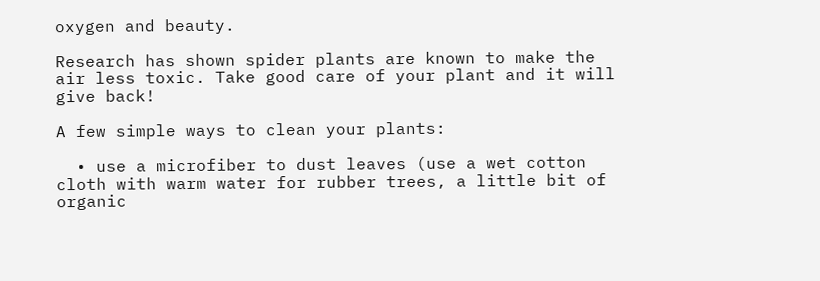oxygen and beauty.

Research has shown spider plants are known to make the air less toxic. Take good care of your plant and it will give back!

A few simple ways to clean your plants:

  • use a microfiber to dust leaves (use a wet cotton cloth with warm water for rubber trees, a little bit of organic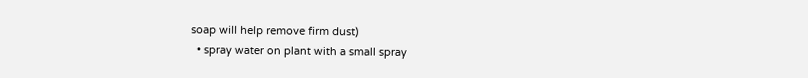soap will help remove firm dust)
  • spray water on plant with a small spray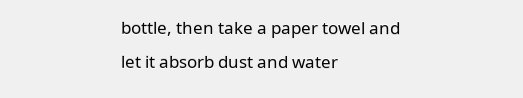bottle, then take a paper towel and let it absorb dust and water